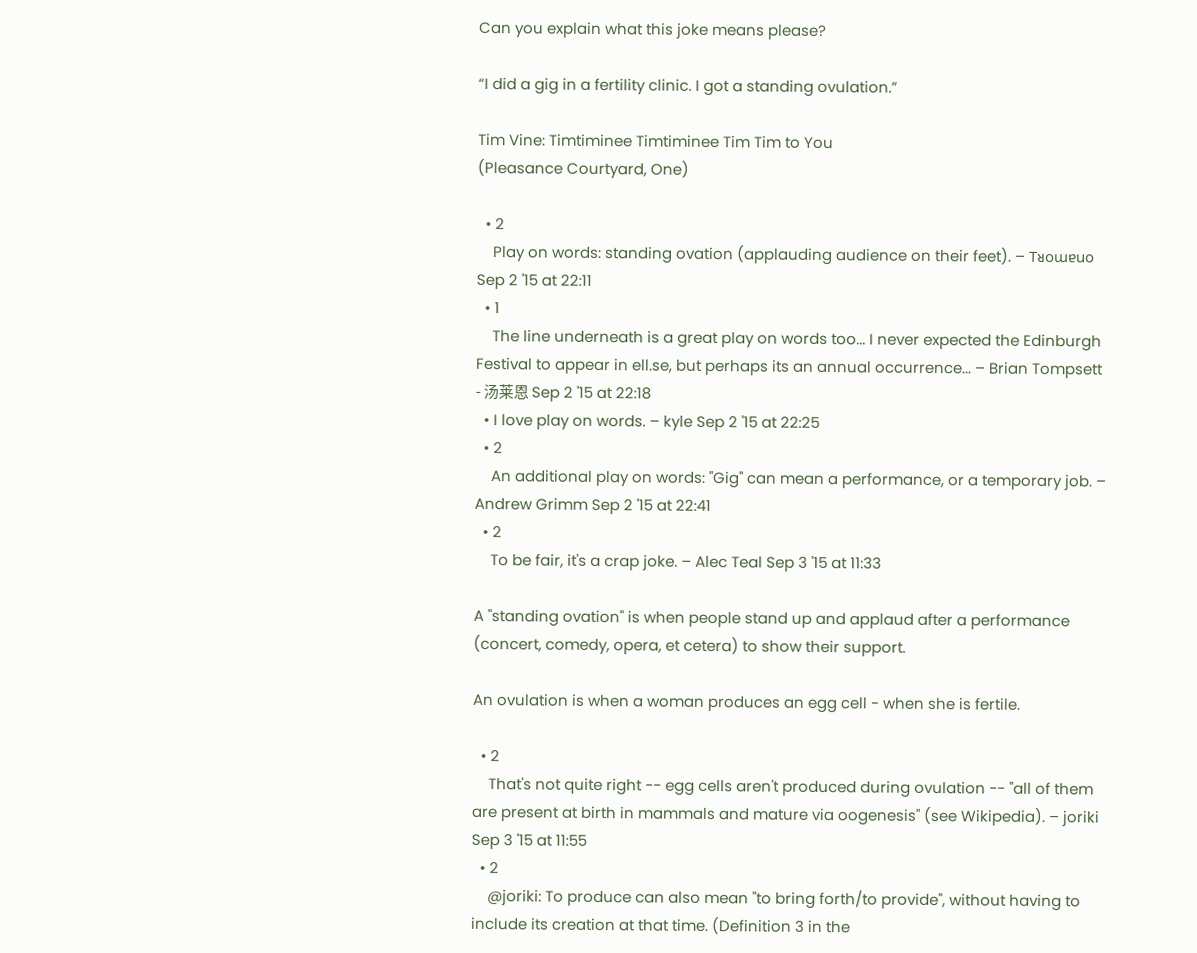Can you explain what this joke means please?

“I did a gig in a fertility clinic. I got a standing ovulation.”

Tim Vine: Timtiminee Timtiminee Tim Tim to You
(Pleasance Courtyard, One)

  • 2
    Play on words: standing ovation (applauding audience on their feet). – Tᴚoɯɐuo Sep 2 '15 at 22:11
  • 1
    The line underneath is a great play on words too... I never expected the Edinburgh Festival to appear in ell.se, but perhaps its an annual occurrence... – Brian Tompsett - 汤莱恩 Sep 2 '15 at 22:18
  • I love play on words. – kyle Sep 2 '15 at 22:25
  • 2
    An additional play on words: "Gig" can mean a performance, or a temporary job. – Andrew Grimm Sep 2 '15 at 22:41
  • 2
    To be fair, it's a crap joke. – Alec Teal Sep 3 '15 at 11:33

A "standing ovation" is when people stand up and applaud after a performance (concert, comedy, opera, et cetera) to show their support.

An ovulation is when a woman produces an egg cell - when she is fertile.

  • 2
    That's not quite right -- egg cells aren't produced during ovulation -- "all of them are present at birth in mammals and mature via oogenesis" (see Wikipedia). – joriki Sep 3 '15 at 11:55
  • 2
    @joriki: To produce can also mean "to bring forth/to provide", without having to include its creation at that time. (Definition 3 in the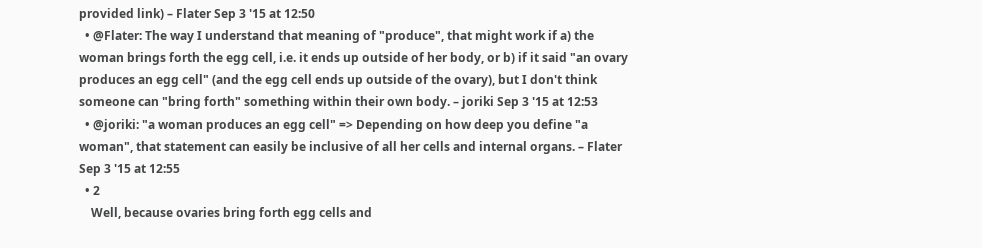provided link) – Flater Sep 3 '15 at 12:50
  • @Flater: The way I understand that meaning of "produce", that might work if a) the woman brings forth the egg cell, i.e. it ends up outside of her body, or b) if it said "an ovary produces an egg cell" (and the egg cell ends up outside of the ovary), but I don't think someone can "bring forth" something within their own body. – joriki Sep 3 '15 at 12:53
  • @joriki: "a woman produces an egg cell" => Depending on how deep you define "a woman", that statement can easily be inclusive of all her cells and internal organs. – Flater Sep 3 '15 at 12:55
  • 2
    Well, because ovaries bring forth egg cells and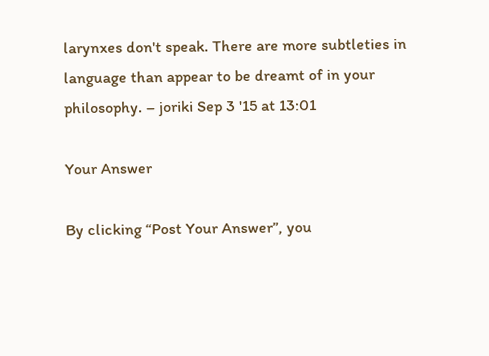larynxes don't speak. There are more subtleties in language than appear to be dreamt of in your philosophy. – joriki Sep 3 '15 at 13:01

Your Answer

By clicking “Post Your Answer”, you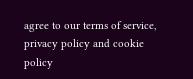agree to our terms of service, privacy policy and cookie policy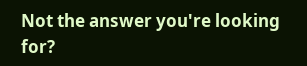Not the answer you're looking for?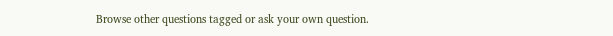Browse other questions tagged or ask your own question.